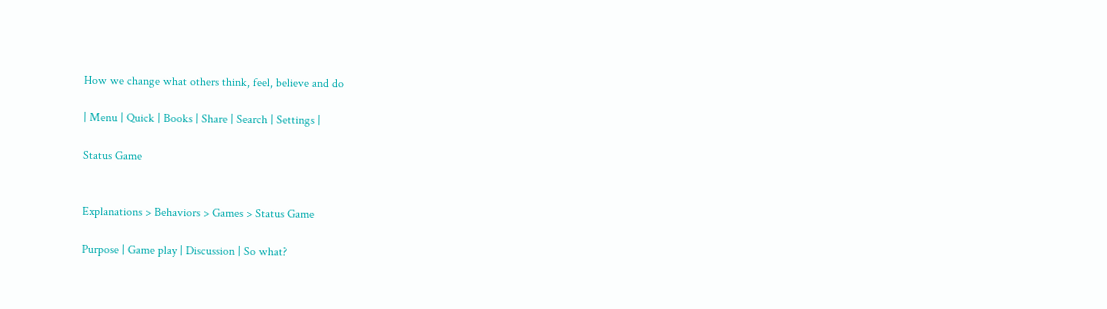How we change what others think, feel, believe and do

| Menu | Quick | Books | Share | Search | Settings |

Status Game


Explanations > Behaviors > Games > Status Game

Purpose | Game play | Discussion | So what?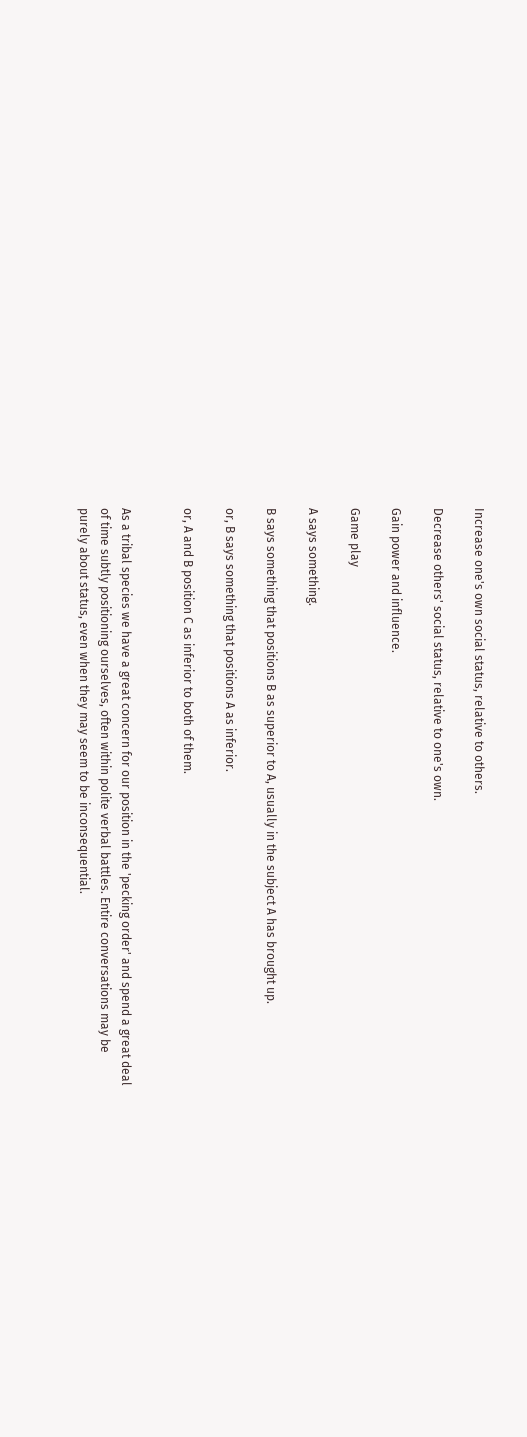Increase one's own social status, relative to others.

Decrease others' social status, relative to one's own.

Gain power and influence.

Game play

A says something.

B says something that positions B as superior to A, usually in the subject A has brought up.

or, B says something that positions A as inferior.

or, A and B position C as inferior to both of them.


As a tribal species we have a great concern for our position in the 'pecking order' and spend a great deal of time subtly positioning ourselves, often within polite verbal battles. Entire conversations may be purely about status, even when they may seem to be inconsequential.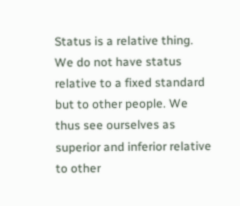Status is a relative thing. We do not have status relative to a fixed standard but to other people. We thus see ourselves as superior and inferior relative to other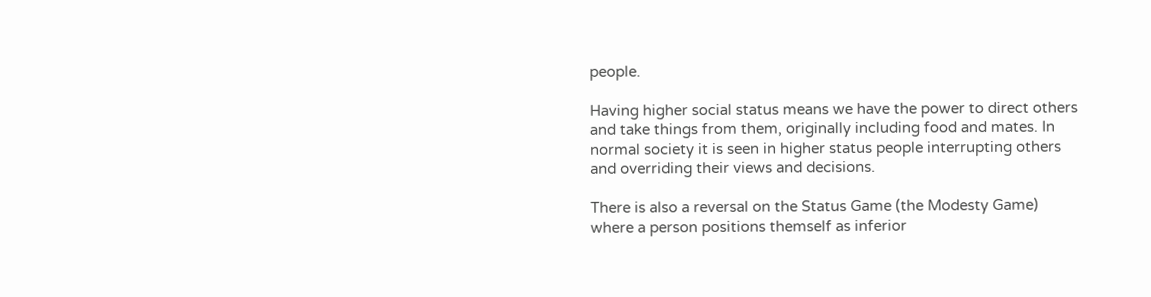people.

Having higher social status means we have the power to direct others and take things from them, originally including food and mates. In normal society it is seen in higher status people interrupting others and overriding their views and decisions.

There is also a reversal on the Status Game (the Modesty Game) where a person positions themself as inferior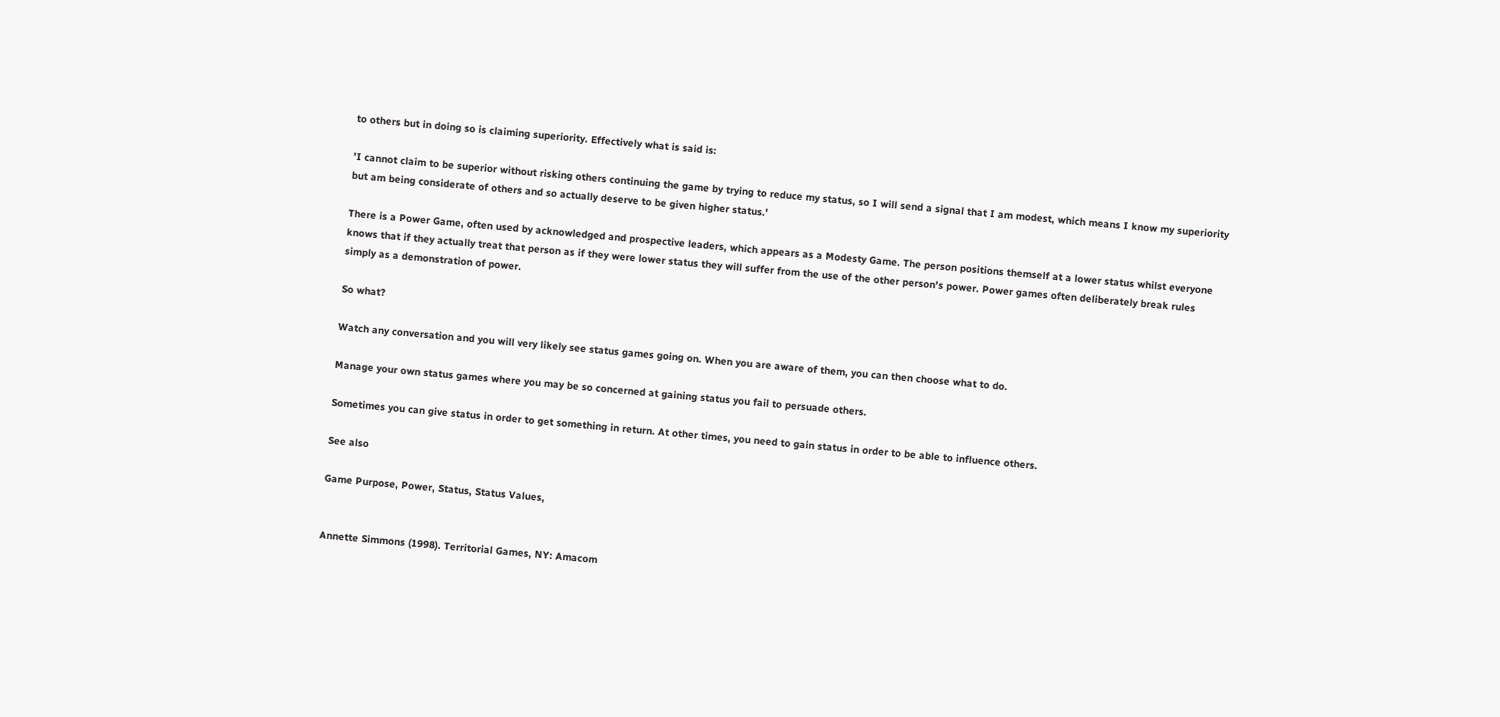to others but in doing so is claiming superiority. Effectively what is said is:

'I cannot claim to be superior without risking others continuing the game by trying to reduce my status, so I will send a signal that I am modest, which means I know my superiority but am being considerate of others and so actually deserve to be given higher status.'

There is a Power Game, often used by acknowledged and prospective leaders, which appears as a Modesty Game. The person positions themself at a lower status whilst everyone knows that if they actually treat that person as if they were lower status they will suffer from the use of the other person's power. Power games often deliberately break rules simply as a demonstration of power.

So what?

Watch any conversation and you will very likely see status games going on. When you are aware of them, you can then choose what to do.

Manage your own status games where you may be so concerned at gaining status you fail to persuade others.

Sometimes you can give status in order to get something in return. At other times, you need to gain status in order to be able to influence others.

See also

Game Purpose, Power, Status, Status Values,


Annette Simmons (1998). Territorial Games, NY: Amacom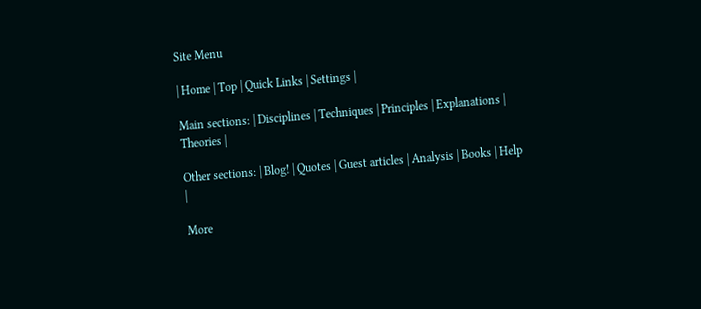Site Menu

| Home | Top | Quick Links | Settings |

Main sections: | Disciplines | Techniques | Principles | Explanations | Theories |

Other sections: | Blog! | Quotes | Guest articles | Analysis | Books | Help |

More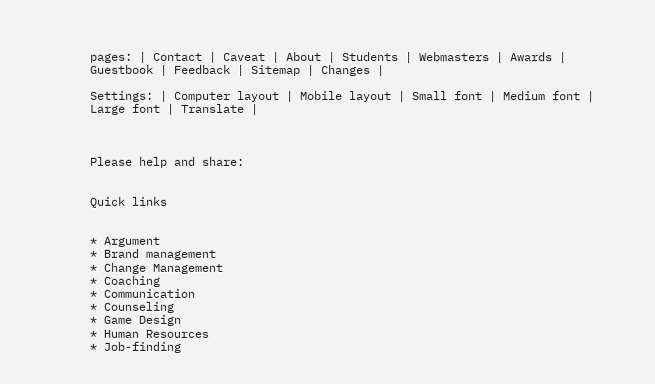pages: | Contact | Caveat | About | Students | Webmasters | Awards | Guestbook | Feedback | Sitemap | Changes |

Settings: | Computer layout | Mobile layout | Small font | Medium font | Large font | Translate |



Please help and share:


Quick links


* Argument
* Brand management
* Change Management
* Coaching
* Communication
* Counseling
* Game Design
* Human Resources
* Job-finding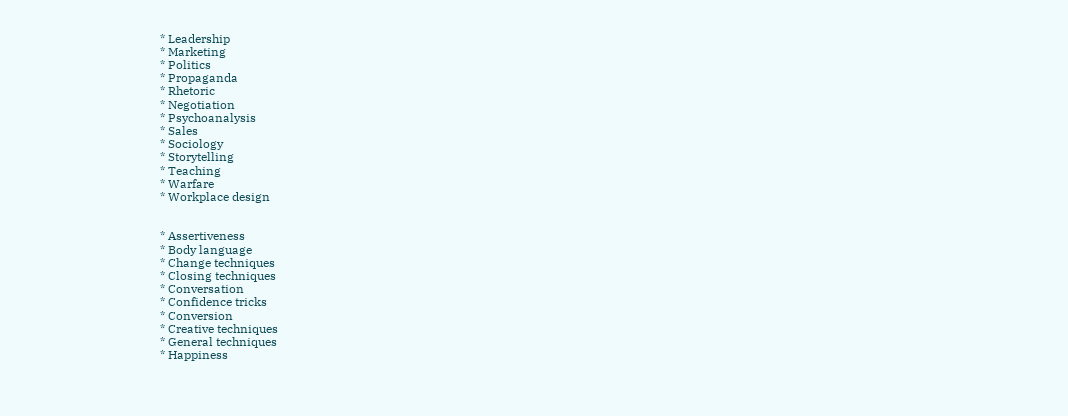* Leadership
* Marketing
* Politics
* Propaganda
* Rhetoric
* Negotiation
* Psychoanalysis
* Sales
* Sociology
* Storytelling
* Teaching
* Warfare
* Workplace design


* Assertiveness
* Body language
* Change techniques
* Closing techniques
* Conversation
* Confidence tricks
* Conversion
* Creative techniques
* General techniques
* Happiness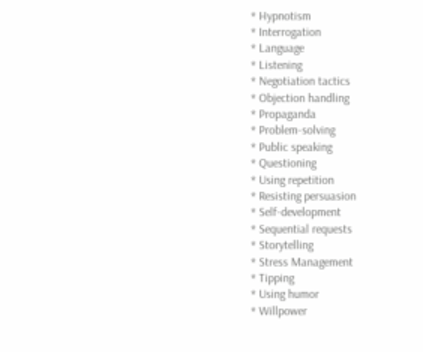* Hypnotism
* Interrogation
* Language
* Listening
* Negotiation tactics
* Objection handling
* Propaganda
* Problem-solving
* Public speaking
* Questioning
* Using repetition
* Resisting persuasion
* Self-development
* Sequential requests
* Storytelling
* Stress Management
* Tipping
* Using humor
* Willpower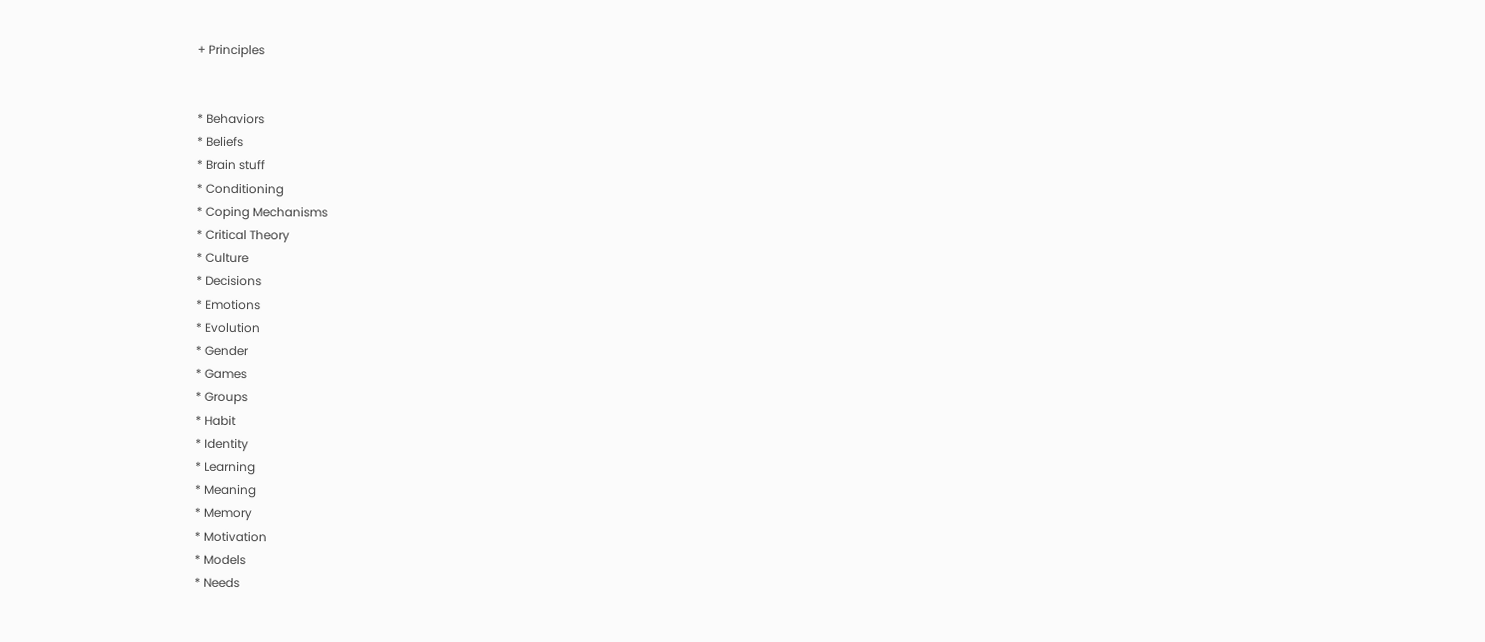+ Principles


* Behaviors
* Beliefs
* Brain stuff
* Conditioning
* Coping Mechanisms
* Critical Theory
* Culture
* Decisions
* Emotions
* Evolution
* Gender
* Games
* Groups
* Habit
* Identity
* Learning
* Meaning
* Memory
* Motivation
* Models
* Needs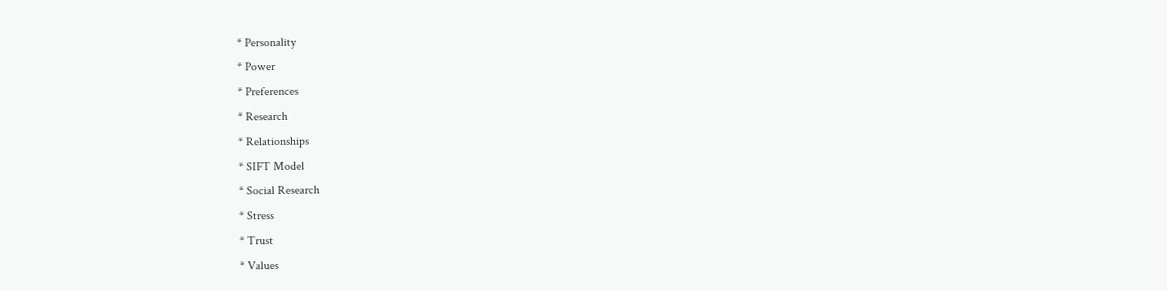* Personality
* Power
* Preferences
* Research
* Relationships
* SIFT Model
* Social Research
* Stress
* Trust
* Values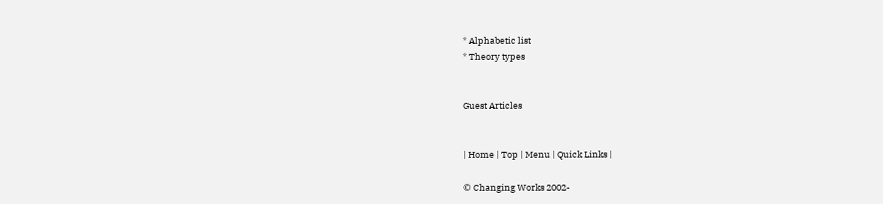* Alphabetic list
* Theory types


Guest Articles


| Home | Top | Menu | Quick Links |

© Changing Works 2002-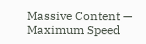Massive Content — Maximum Speed